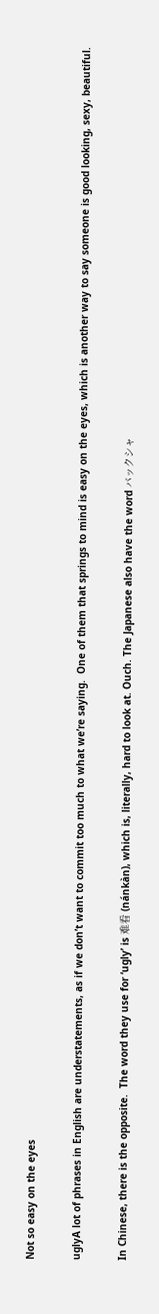Not so easy on the eyes

uglyA lot of phrases in English are understatements, as if we don’t want to commit too much to what we’re saying.  One of them that springs to mind is easy on the eyes, which is another way to say someone is good looking, sexy, beautiful.

In Chinese, there is the opposite.  The word they use for ‘ugly’ is 难看 (nánkàn), which is, literally, hard to look at. Ouch. The Japanese also have the word バックシャ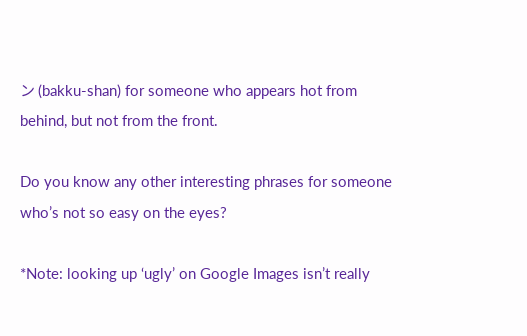ン (bakku-shan) for someone who appears hot from behind, but not from the front.

Do you know any other interesting phrases for someone who’s not so easy on the eyes?

*Note: looking up ‘ugly’ on Google Images isn’t really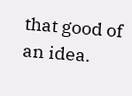that good of an idea.